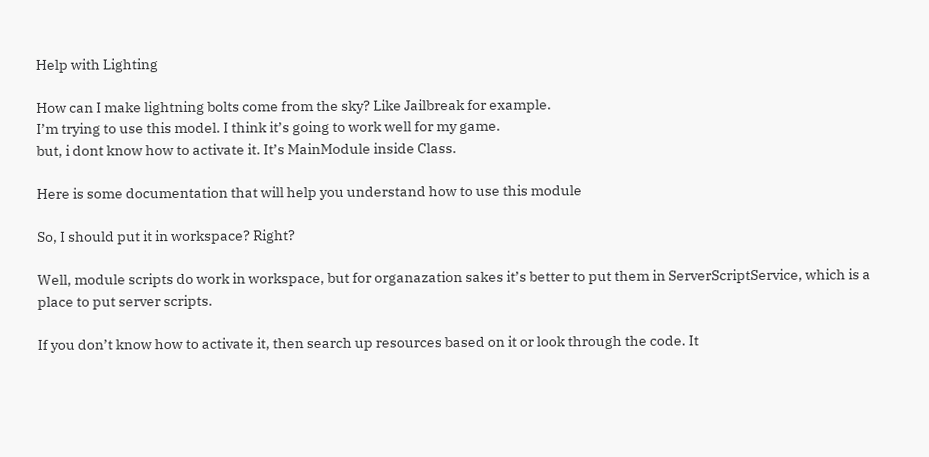Help with Lighting

How can I make lightning bolts come from the sky? Like Jailbreak for example.
I’m trying to use this model. I think it’s going to work well for my game.
but, i dont know how to activate it. It’s MainModule inside Class.

Here is some documentation that will help you understand how to use this module

So, I should put it in workspace? Right?

Well, module scripts do work in workspace, but for organazation sakes it’s better to put them in ServerScriptService, which is a place to put server scripts.

If you don’t know how to activate it, then search up resources based on it or look through the code. It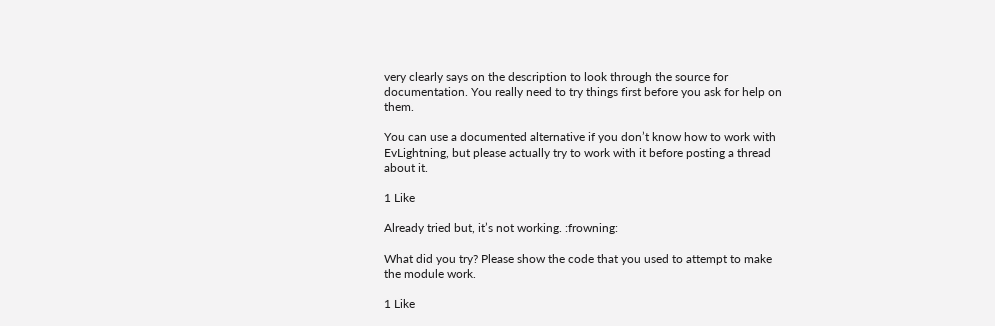very clearly says on the description to look through the source for documentation. You really need to try things first before you ask for help on them.

You can use a documented alternative if you don’t know how to work with EvLightning, but please actually try to work with it before posting a thread about it.

1 Like

Already tried but, it’s not working. :frowning:

What did you try? Please show the code that you used to attempt to make the module work.

1 Like